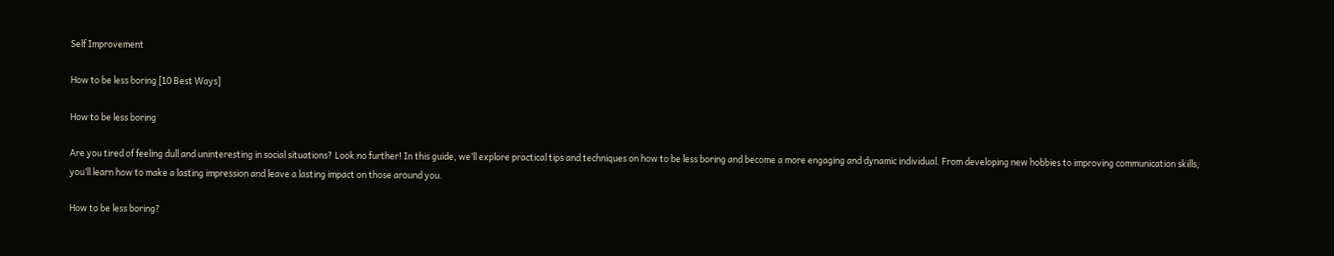Self Improvement

How to be less boring [10 Best Ways]

How to be less boring

Are you tired of feeling dull and uninteresting in social situations? Look no further! In this guide, we’ll explore practical tips and techniques on how to be less boring and become a more engaging and dynamic individual. From developing new hobbies to improving communication skills, you’ll learn how to make a lasting impression and leave a lasting impact on those around you.

How to be less boring?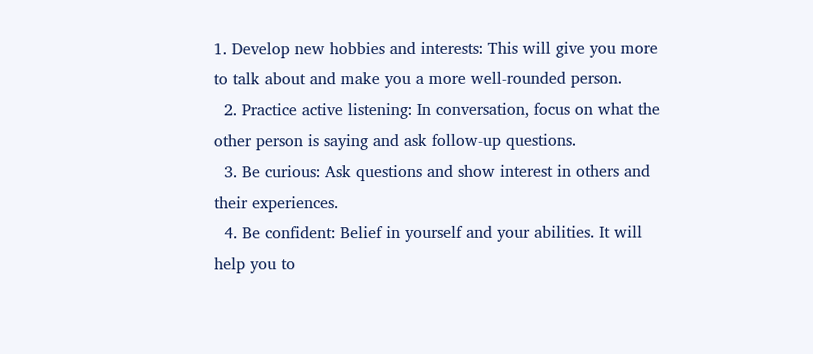1. Develop new hobbies and interests: This will give you more to talk about and make you a more well-rounded person.
  2. Practice active listening: In conversation, focus on what the other person is saying and ask follow-up questions.
  3. Be curious: Ask questions and show interest in others and their experiences.
  4. Be confident: Belief in yourself and your abilities. It will help you to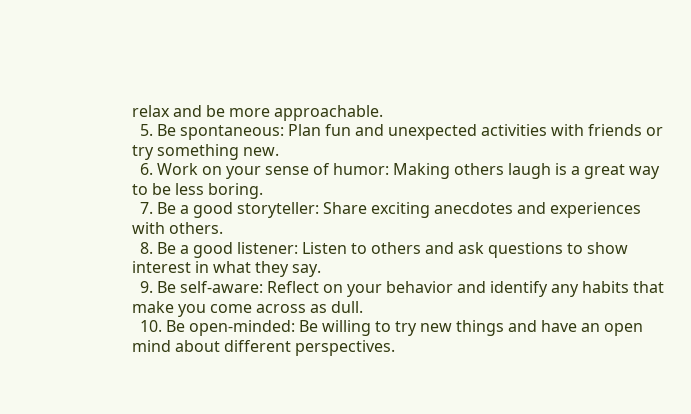relax and be more approachable.
  5. Be spontaneous: Plan fun and unexpected activities with friends or try something new.
  6. Work on your sense of humor: Making others laugh is a great way to be less boring.
  7. Be a good storyteller: Share exciting anecdotes and experiences with others.
  8. Be a good listener: Listen to others and ask questions to show interest in what they say.
  9. Be self-aware: Reflect on your behavior and identify any habits that make you come across as dull.
  10. Be open-minded: Be willing to try new things and have an open mind about different perspectives.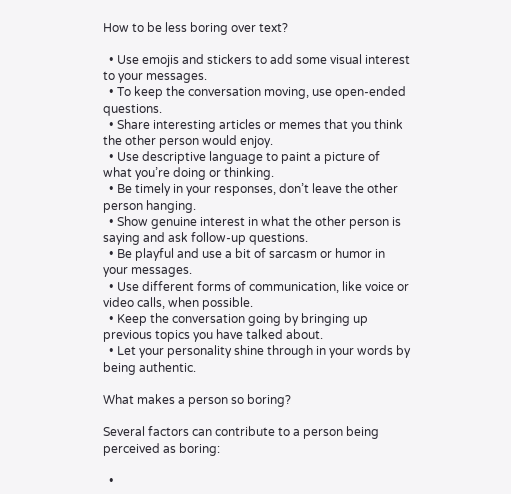How to be less boring over text?

  • Use emojis and stickers to add some visual interest to your messages.
  • To keep the conversation moving, use open-ended questions.
  • Share interesting articles or memes that you think the other person would enjoy.
  • Use descriptive language to paint a picture of what you’re doing or thinking.
  • Be timely in your responses, don’t leave the other person hanging.
  • Show genuine interest in what the other person is saying and ask follow-up questions.
  • Be playful and use a bit of sarcasm or humor in your messages.
  • Use different forms of communication, like voice or video calls, when possible.
  • Keep the conversation going by bringing up previous topics you have talked about.
  • Let your personality shine through in your words by being authentic.

What makes a person so boring?

Several factors can contribute to a person being perceived as boring:

  •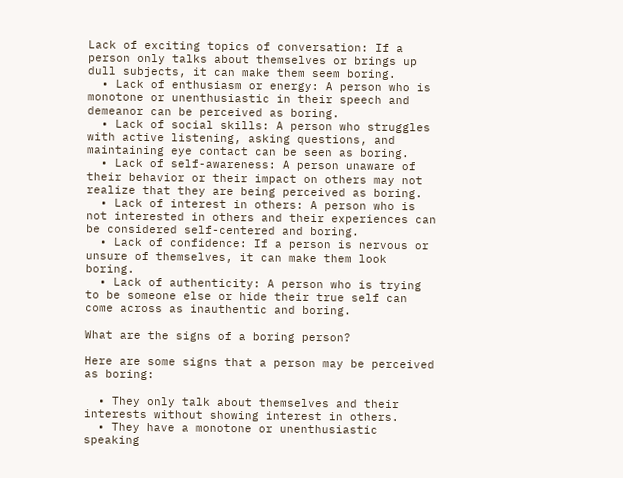Lack of exciting topics of conversation: If a person only talks about themselves or brings up dull subjects, it can make them seem boring.
  • Lack of enthusiasm or energy: A person who is monotone or unenthusiastic in their speech and demeanor can be perceived as boring.
  • Lack of social skills: A person who struggles with active listening, asking questions, and maintaining eye contact can be seen as boring.
  • Lack of self-awareness: A person unaware of their behavior or their impact on others may not realize that they are being perceived as boring.
  • Lack of interest in others: A person who is not interested in others and their experiences can be considered self-centered and boring.
  • Lack of confidence: If a person is nervous or unsure of themselves, it can make them look boring.
  • Lack of authenticity: A person who is trying to be someone else or hide their true self can come across as inauthentic and boring.

What are the signs of a boring person?

Here are some signs that a person may be perceived as boring:

  • They only talk about themselves and their interests without showing interest in others.
  • They have a monotone or unenthusiastic speaking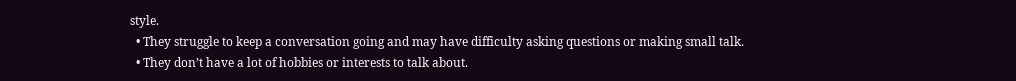style.
  • They struggle to keep a conversation going and may have difficulty asking questions or making small talk.
  • They don’t have a lot of hobbies or interests to talk about.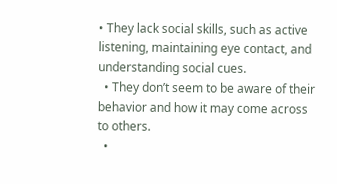• They lack social skills, such as active listening, maintaining eye contact, and understanding social cues.
  • They don’t seem to be aware of their behavior and how it may come across to others.
  •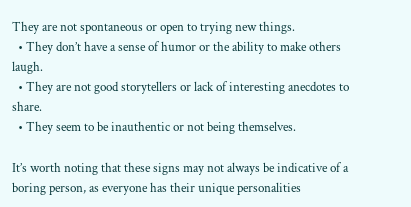They are not spontaneous or open to trying new things.
  • They don’t have a sense of humor or the ability to make others laugh.
  • They are not good storytellers or lack of interesting anecdotes to share.
  • They seem to be inauthentic or not being themselves.

It’s worth noting that these signs may not always be indicative of a boring person, as everyone has their unique personalities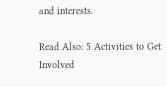and interests.

Read Also: 5 Activities to Get Involved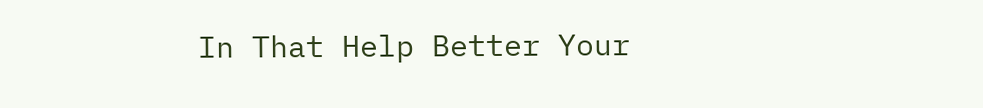In That Help Better Your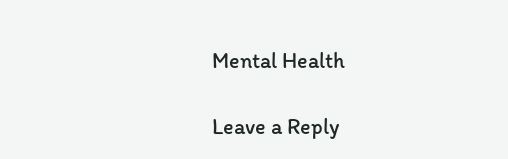Mental Health

Leave a Reply